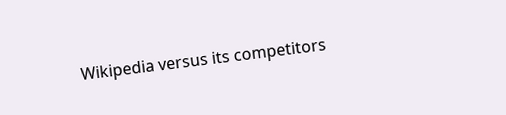Wikipedia versus its competitors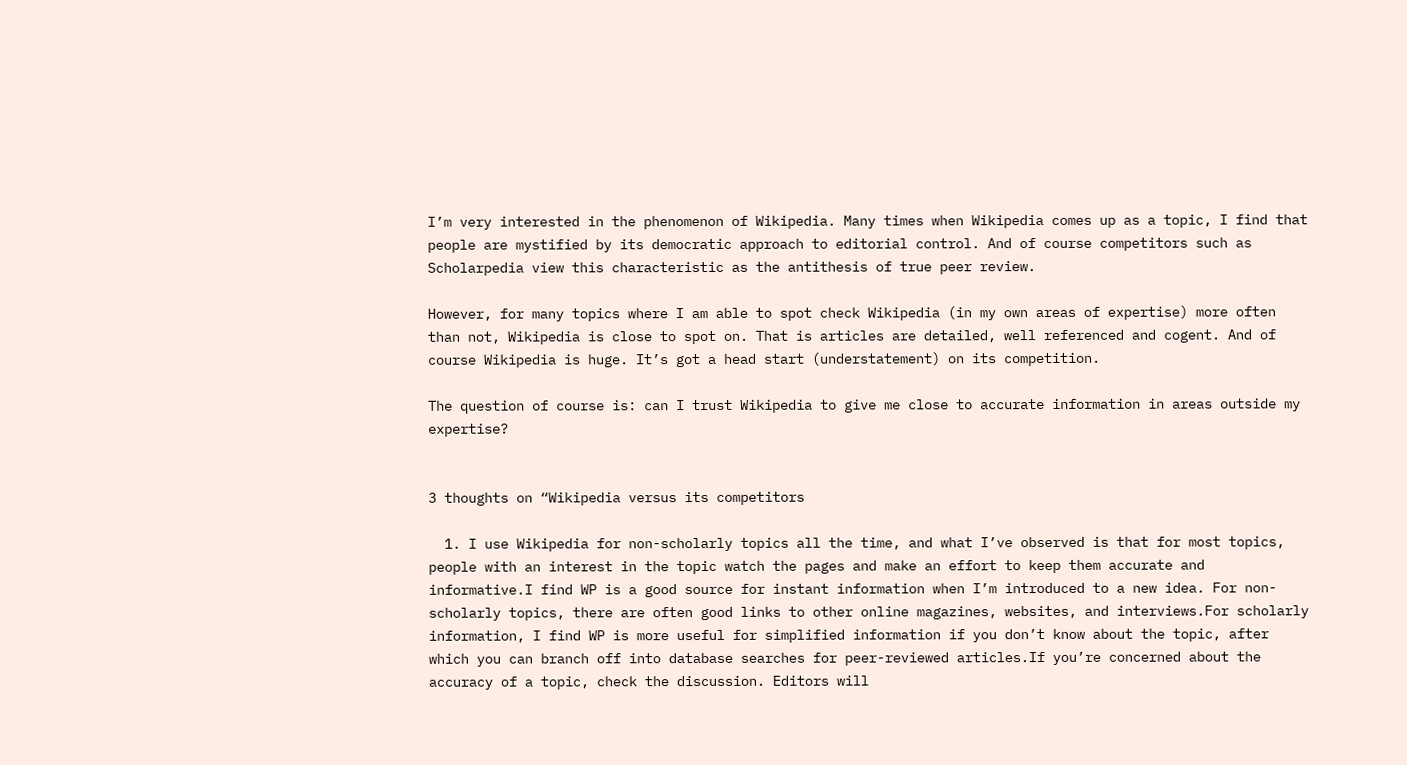I’m very interested in the phenomenon of Wikipedia. Many times when Wikipedia comes up as a topic, I find that people are mystified by its democratic approach to editorial control. And of course competitors such as Scholarpedia view this characteristic as the antithesis of true peer review.

However, for many topics where I am able to spot check Wikipedia (in my own areas of expertise) more often than not, Wikipedia is close to spot on. That is articles are detailed, well referenced and cogent. And of course Wikipedia is huge. It’s got a head start (understatement) on its competition.

The question of course is: can I trust Wikipedia to give me close to accurate information in areas outside my expertise?


3 thoughts on “Wikipedia versus its competitors

  1. I use Wikipedia for non-scholarly topics all the time, and what I’ve observed is that for most topics, people with an interest in the topic watch the pages and make an effort to keep them accurate and informative.I find WP is a good source for instant information when I’m introduced to a new idea. For non-scholarly topics, there are often good links to other online magazines, websites, and interviews.For scholarly information, I find WP is more useful for simplified information if you don’t know about the topic, after which you can branch off into database searches for peer-reviewed articles.If you’re concerned about the accuracy of a topic, check the discussion. Editors will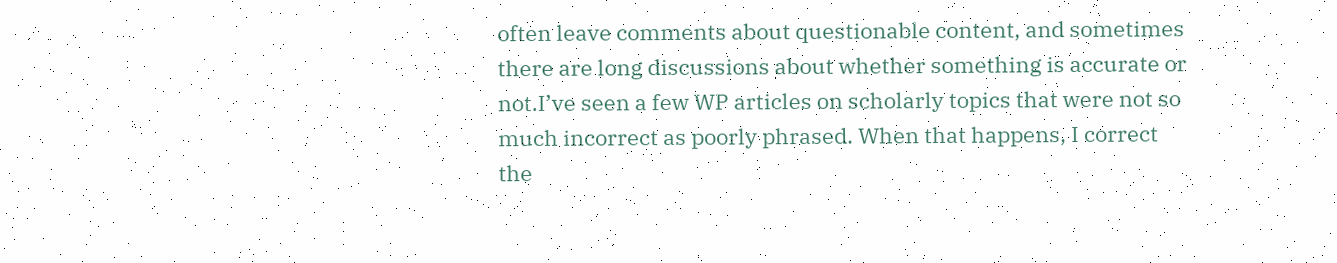often leave comments about questionable content, and sometimes there are long discussions about whether something is accurate or not.I’ve seen a few WP articles on scholarly topics that were not so much incorrect as poorly phrased. When that happens, I correct the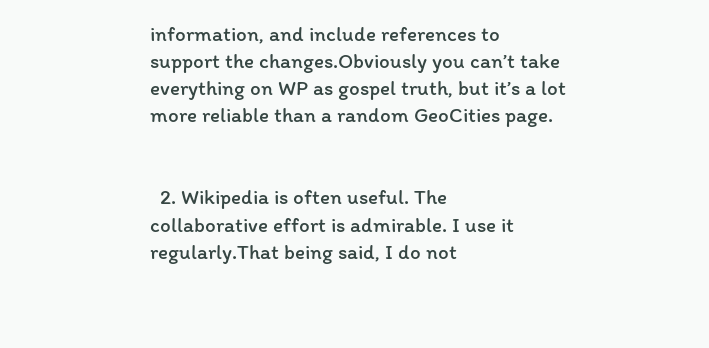information, and include references to support the changes.Obviously you can’t take everything on WP as gospel truth, but it’s a lot more reliable than a random GeoCities page.


  2. Wikipedia is often useful. The collaborative effort is admirable. I use it regularly.That being said, I do not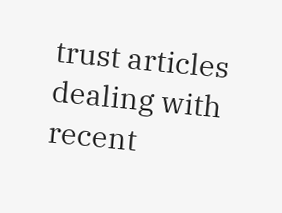trust articles dealing with recent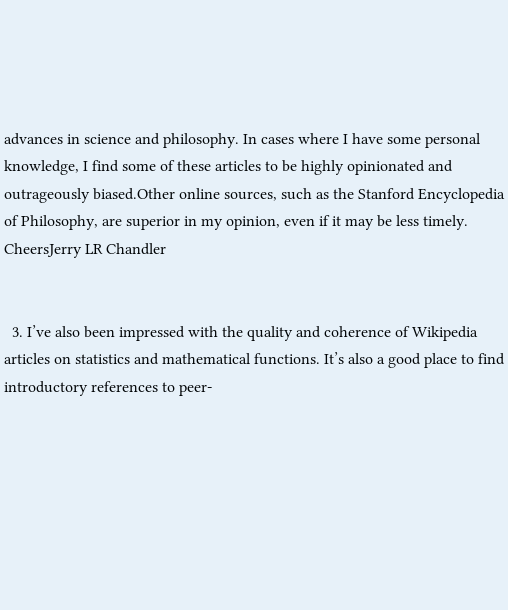advances in science and philosophy. In cases where I have some personal knowledge, I find some of these articles to be highly opinionated and outrageously biased.Other online sources, such as the Stanford Encyclopedia of Philosophy, are superior in my opinion, even if it may be less timely. CheersJerry LR Chandler


  3. I’ve also been impressed with the quality and coherence of Wikipedia articles on statistics and mathematical functions. It’s also a good place to find introductory references to peer-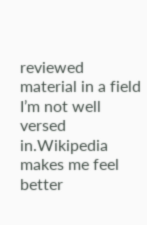reviewed material in a field I’m not well versed in.Wikipedia makes me feel better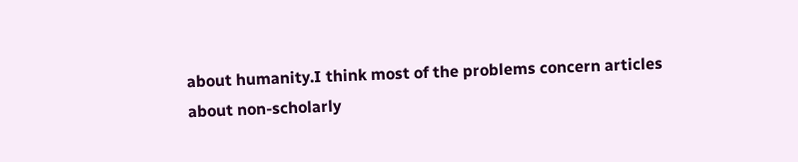about humanity.I think most of the problems concern articles about non-scholarly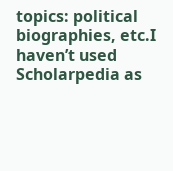topics: political biographies, etc.I haven’t used Scholarpedia as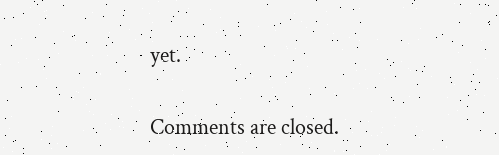yet.


Comments are closed.